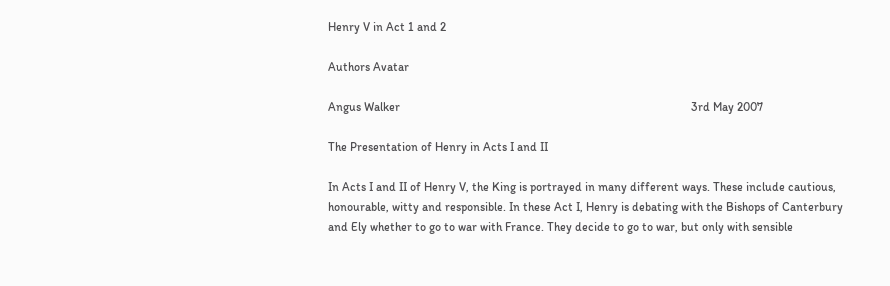Henry V in Act 1 and 2

Authors Avatar

Angus Walker                                                                                                 3rd May 2007

The Presentation of Henry in Acts I and II

In Acts I and II of Henry V, the King is portrayed in many different ways. These include cautious, honourable, witty and responsible. In these Act I, Henry is debating with the Bishops of Canterbury and Ely whether to go to war with France. They decide to go to war, but only with sensible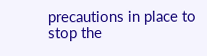precautions in place to stop the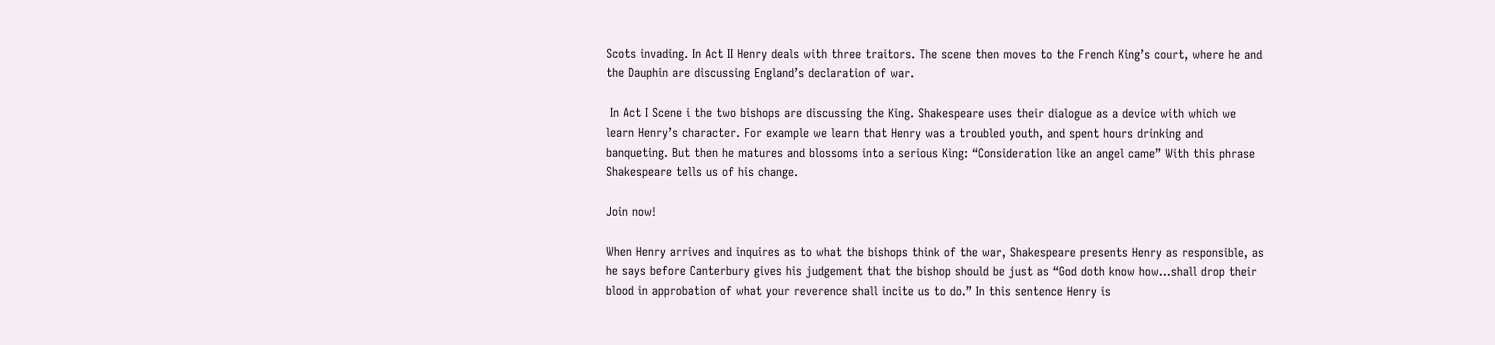Scots invading. In Act II Henry deals with three traitors. The scene then moves to the French King’s court, where he and the Dauphin are discussing England’s declaration of war.

 In Act I Scene i the two bishops are discussing the King. Shakespeare uses their dialogue as a device with which we learn Henry’s character. For example we learn that Henry was a troubled youth, and spent hours drinking and banqueting. But then he matures and blossoms into a serious King: “Consideration like an angel came” With this phrase Shakespeare tells us of his change.

Join now!

When Henry arrives and inquires as to what the bishops think of the war, Shakespeare presents Henry as responsible, as he says before Canterbury gives his judgement that the bishop should be just as “God doth know how…shall drop their blood in approbation of what your reverence shall incite us to do.” In this sentence Henry is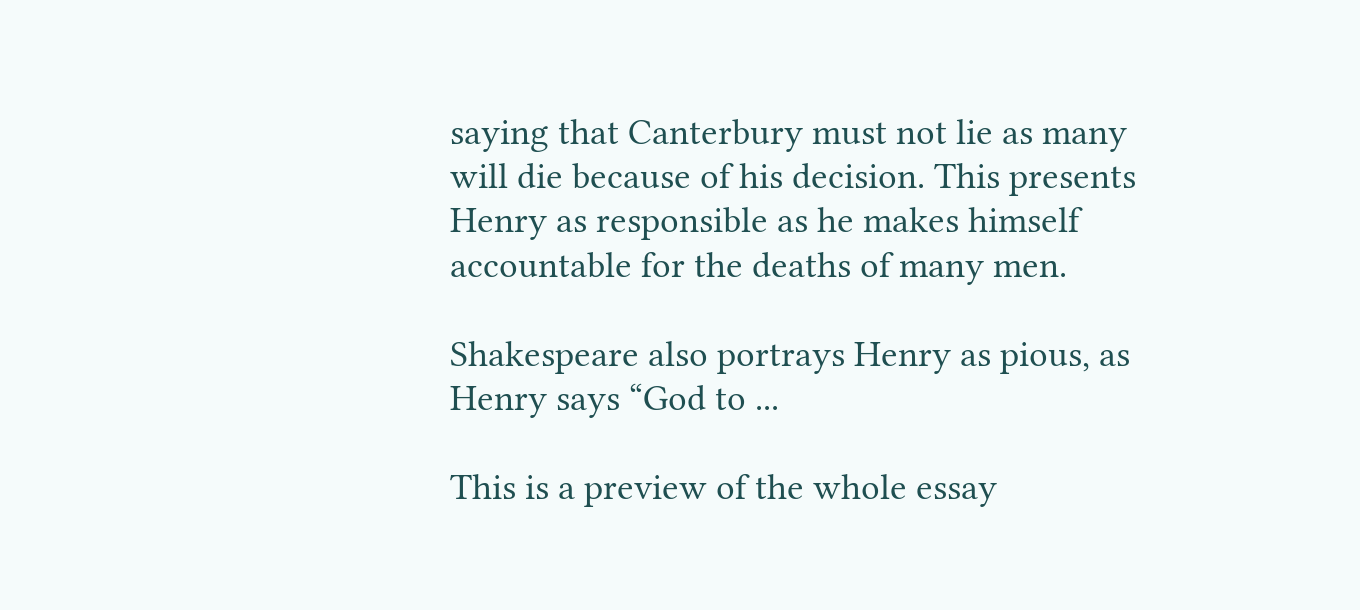saying that Canterbury must not lie as many will die because of his decision. This presents Henry as responsible as he makes himself accountable for the deaths of many men.

Shakespeare also portrays Henry as pious, as Henry says “God to ...

This is a preview of the whole essay